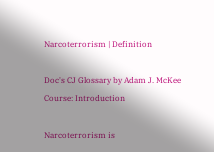Narcoterrorism | Definition

Doc's CJ Glossary by Adam J. McKee
Course: Introduction

Narcoterrorism is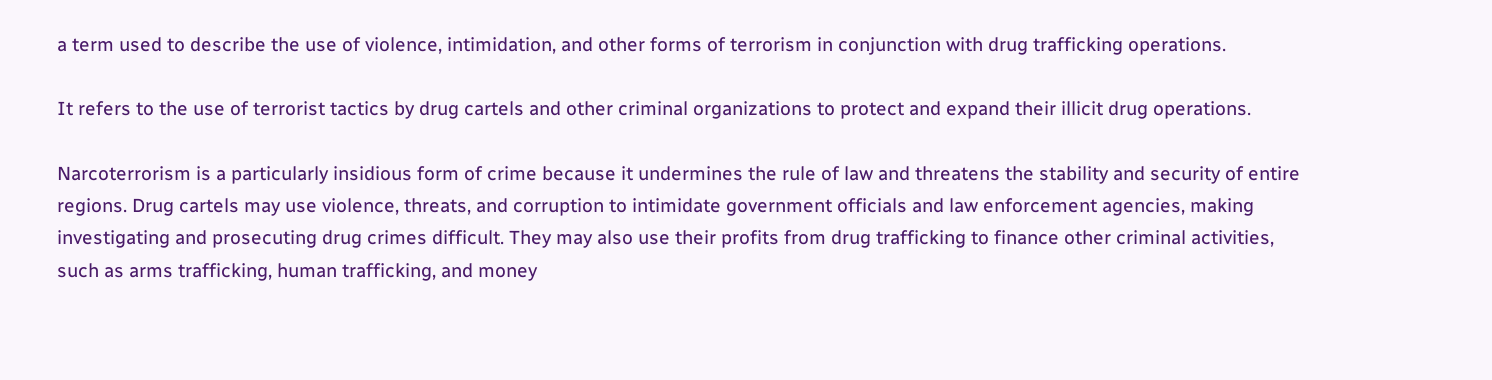a term used to describe the use of violence, intimidation, and other forms of terrorism in conjunction with drug trafficking operations.

It refers to the use of terrorist tactics by drug cartels and other criminal organizations to protect and expand their illicit drug operations.

Narcoterrorism is a particularly insidious form of crime because it undermines the rule of law and threatens the stability and security of entire regions. Drug cartels may use violence, threats, and corruption to intimidate government officials and law enforcement agencies, making investigating and prosecuting drug crimes difficult. They may also use their profits from drug trafficking to finance other criminal activities, such as arms trafficking, human trafficking, and money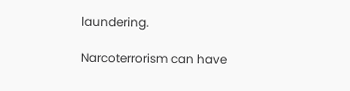laundering.

Narcoterrorism can have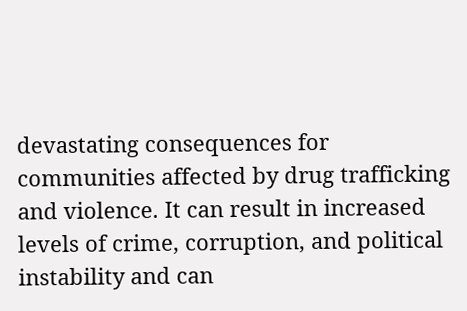devastating consequences for communities affected by drug trafficking and violence. It can result in increased levels of crime, corruption, and political instability and can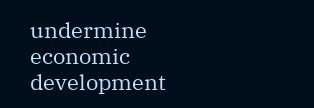undermine economic development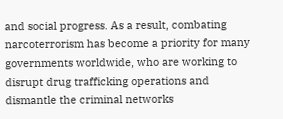and social progress. As a result, combating narcoterrorism has become a priority for many governments worldwide, who are working to disrupt drug trafficking operations and dismantle the criminal networks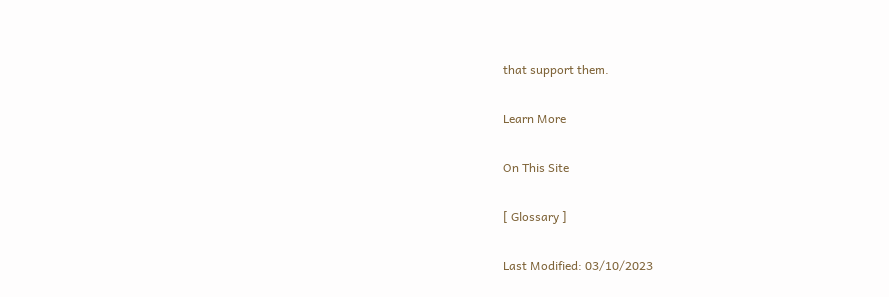that support them.

Learn More

On This Site

[ Glossary ]

Last Modified: 03/10/2023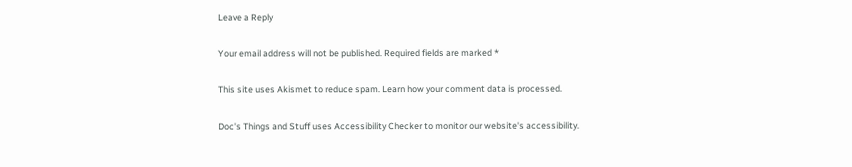Leave a Reply

Your email address will not be published. Required fields are marked *

This site uses Akismet to reduce spam. Learn how your comment data is processed.

Doc's Things and Stuff uses Accessibility Checker to monitor our website's accessibility.